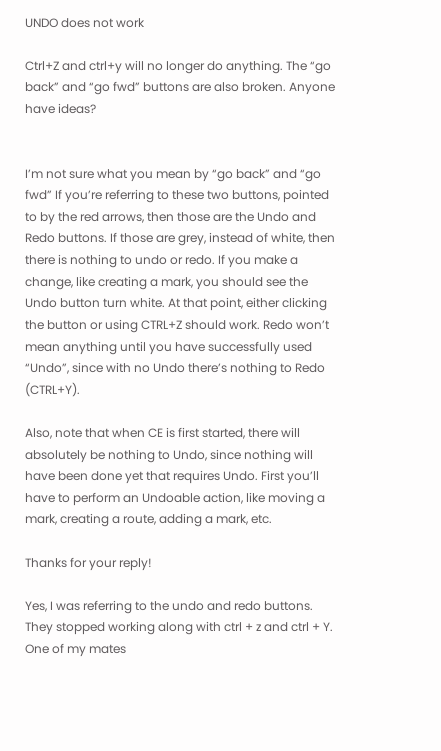UNDO does not work

Ctrl+Z and ctrl+y will no longer do anything. The “go back” and “go fwd” buttons are also broken. Anyone have ideas?


I’m not sure what you mean by “go back” and “go fwd” If you’re referring to these two buttons, pointed to by the red arrows, then those are the Undo and Redo buttons. If those are grey, instead of white, then there is nothing to undo or redo. If you make a change, like creating a mark, you should see the Undo button turn white. At that point, either clicking the button or using CTRL+Z should work. Redo won’t mean anything until you have successfully used “Undo”, since with no Undo there’s nothing to Redo (CTRL+Y).

Also, note that when CE is first started, there will absolutely be nothing to Undo, since nothing will have been done yet that requires Undo. First you’ll have to perform an Undoable action, like moving a mark, creating a route, adding a mark, etc.

Thanks for your reply!

Yes, I was referring to the undo and redo buttons. They stopped working along with ctrl + z and ctrl + Y. One of my mates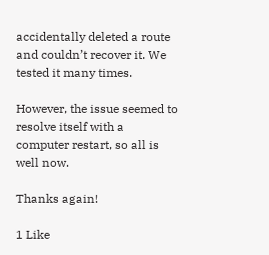accidentally deleted a route and couldn’t recover it. We tested it many times.

However, the issue seemed to resolve itself with a computer restart, so all is well now.

Thanks again!

1 Like